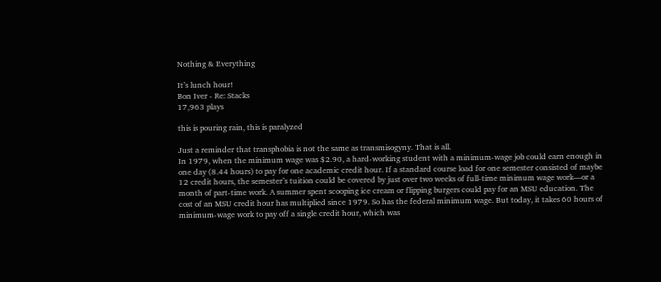Nothing & Everything

It’s lunch hour!
Bon Iver - Re: Stacks
17,963 plays

this is pouring rain, this is paralyzed

Just a reminder that transphobia is not the same as transmisogyny. That is all.
In 1979, when the minimum wage was $2.90, a hard-working student with a minimum-wage job could earn enough in one day (8.44 hours) to pay for one academic credit hour. If a standard course load for one semester consisted of maybe 12 credit hours, the semester’s tuition could be covered by just over two weeks of full-time minimum wage work—or a month of part-time work. A summer spent scooping ice cream or flipping burgers could pay for an MSU education. The cost of an MSU credit hour has multiplied since 1979. So has the federal minimum wage. But today, it takes 60 hours of minimum-wage work to pay off a single credit hour, which was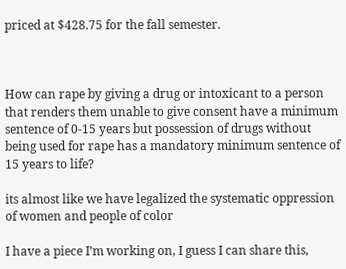priced at $428.75 for the fall semester.



How can rape by giving a drug or intoxicant to a person that renders them unable to give consent have a minimum sentence of 0-15 years but possession of drugs without being used for rape has a mandatory minimum sentence of 15 years to life?

its almost like we have legalized the systematic oppression of women and people of color

I have a piece I’m working on, I guess I can share this,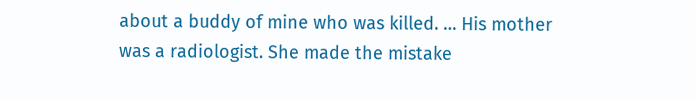about a buddy of mine who was killed. … His mother was a radiologist. She made the mistake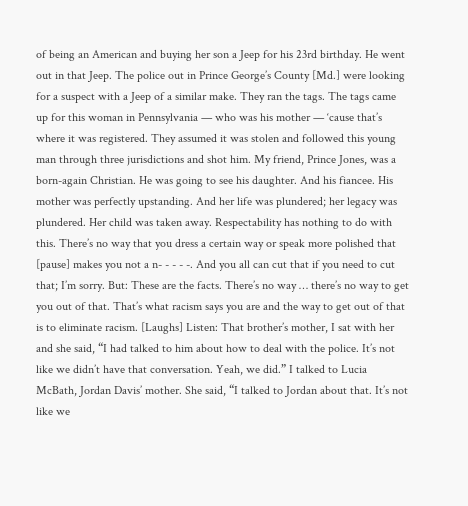of being an American and buying her son a Jeep for his 23rd birthday. He went out in that Jeep. The police out in Prince George’s County [Md.] were looking for a suspect with a Jeep of a similar make. They ran the tags. The tags came up for this woman in Pennsylvania — who was his mother — ‘cause that’s where it was registered. They assumed it was stolen and followed this young man through three jurisdictions and shot him. My friend, Prince Jones, was a born-again Christian. He was going to see his daughter. And his fiancee. His mother was perfectly upstanding. And her life was plundered; her legacy was plundered. Her child was taken away. Respectability has nothing to do with this. There’s no way that you dress a certain way or speak more polished that [pause] makes you not a n- - - - -. And you all can cut that if you need to cut that; I’m sorry. But: These are the facts. There’s no way … there’s no way to get you out of that. That’s what racism says you are and the way to get out of that is to eliminate racism. [Laughs] Listen: That brother’s mother, I sat with her and she said, “I had talked to him about how to deal with the police. It’s not like we didn’t have that conversation. Yeah, we did.” I talked to Lucia McBath, Jordan Davis’ mother. She said, “I talked to Jordan about that. It’s not like we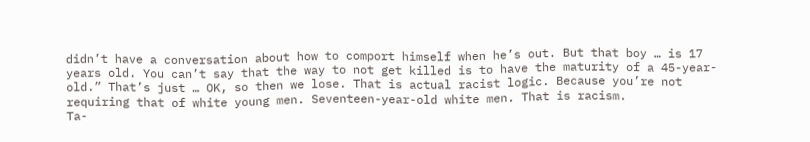didn’t have a conversation about how to comport himself when he’s out. But that boy … is 17 years old. You can’t say that the way to not get killed is to have the maturity of a 45-year-old.” That’s just … OK, so then we lose. That is actual racist logic. Because you’re not requiring that of white young men. Seventeen-year-old white men. That is racism.
Ta-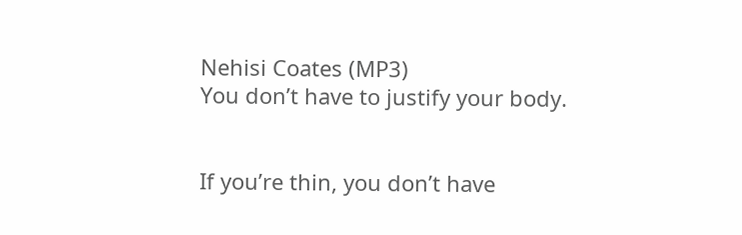Nehisi Coates (MP3)
You don’t have to justify your body.


If you’re thin, you don’t have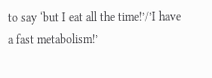to say ‘but I eat all the time!’/’I have a fast metabolism!’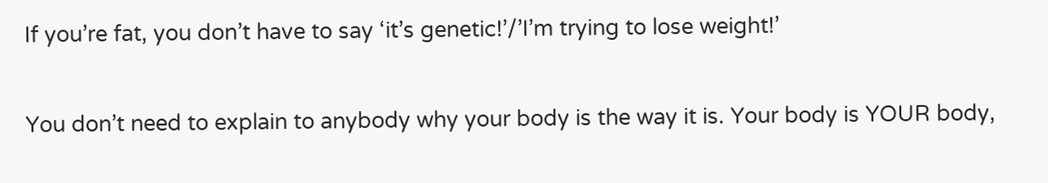If you’re fat, you don’t have to say ‘it’s genetic!’/’I’m trying to lose weight!’

You don’t need to explain to anybody why your body is the way it is. Your body is YOUR body,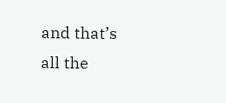and that’s all the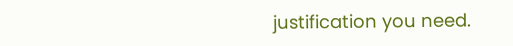justification you need.